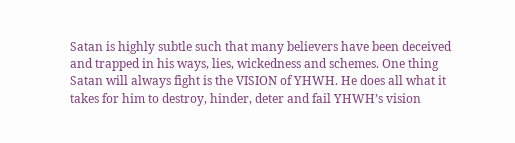Satan is highly subtle such that many believers have been deceived and trapped in his ways, lies, wickedness and schemes. One thing Satan will always fight is the VISION of YHWH. He does all what it takes for him to destroy, hinder, deter and fail YHWH’s vision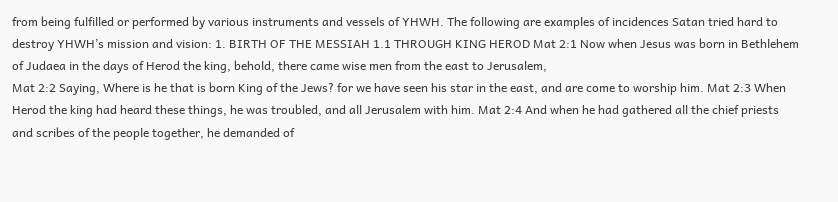from being fulfilled or performed by various instruments and vessels of YHWH. The following are examples of incidences Satan tried hard to destroy YHWH’s mission and vision: 1. BIRTH OF THE MESSIAH 1.1 THROUGH KING HEROD Mat 2:1 Now when Jesus was born in Bethlehem of Judaea in the days of Herod the king, behold, there came wise men from the east to Jerusalem,
Mat 2:2 Saying, Where is he that is born King of the Jews? for we have seen his star in the east, and are come to worship him. Mat 2:3 When Herod the king had heard these things, he was troubled, and all Jerusalem with him. Mat 2:4 And when he had gathered all the chief priests and scribes of the people together, he demanded of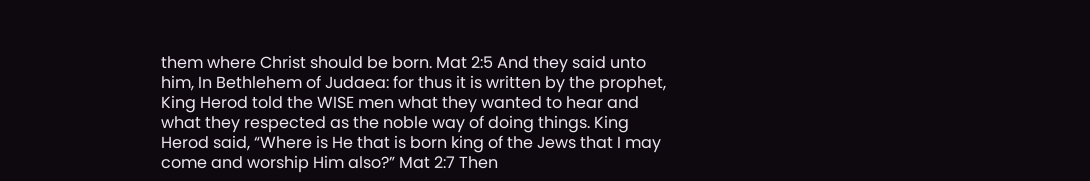them where Christ should be born. Mat 2:5 And they said unto him, In Bethlehem of Judaea: for thus it is written by the prophet, King Herod told the WISE men what they wanted to hear and what they respected as the noble way of doing things. King Herod said, “Where is He that is born king of the Jews that I may come and worship Him also?” Mat 2:7 Then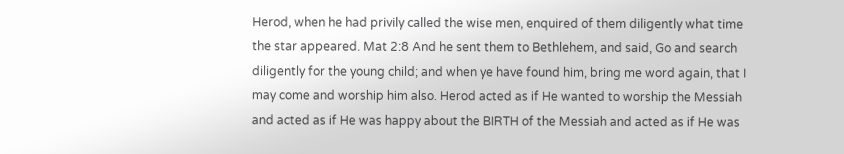Herod, when he had privily called the wise men, enquired of them diligently what time the star appeared. Mat 2:8 And he sent them to Bethlehem, and said, Go and search diligently for the young child; and when ye have found him, bring me word again, that I may come and worship him also. Herod acted as if He wanted to worship the Messiah and acted as if He was happy about the BIRTH of the Messiah and acted as if He was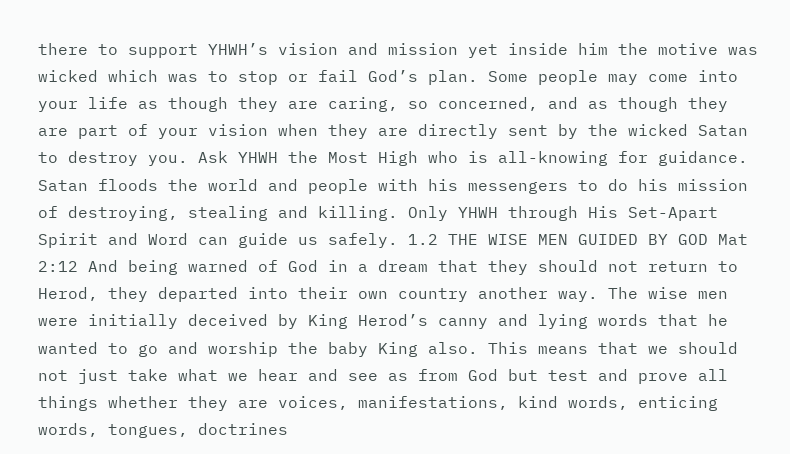there to support YHWH’s vision and mission yet inside him the motive was wicked which was to stop or fail God’s plan. Some people may come into your life as though they are caring, so concerned, and as though they are part of your vision when they are directly sent by the wicked Satan to destroy you. Ask YHWH the Most High who is all-knowing for guidance. Satan floods the world and people with his messengers to do his mission of destroying, stealing and killing. Only YHWH through His Set-Apart Spirit and Word can guide us safely. 1.2 THE WISE MEN GUIDED BY GOD Mat 2:12 And being warned of God in a dream that they should not return to Herod, they departed into their own country another way. The wise men were initially deceived by King Herod’s canny and lying words that he wanted to go and worship the baby King also. This means that we should not just take what we hear and see as from God but test and prove all things whether they are voices, manifestations, kind words, enticing words, tongues, doctrines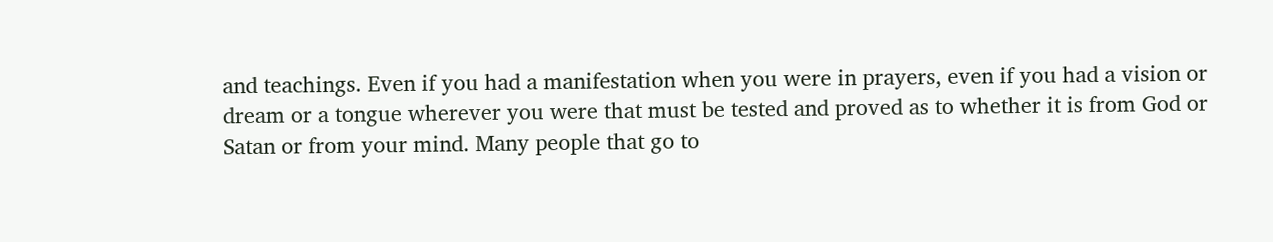and teachings. Even if you had a manifestation when you were in prayers, even if you had a vision or dream or a tongue wherever you were that must be tested and proved as to whether it is from God or Satan or from your mind. Many people that go to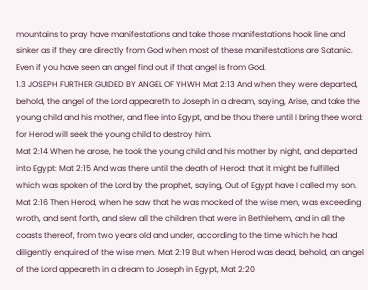mountains to pray have manifestations and take those manifestations hook line and sinker as if they are directly from God when most of these manifestations are Satanic. Even if you have seen an angel find out if that angel is from God.
1.3 JOSEPH FURTHER GUIDED BY ANGEL OF YHWH Mat 2:13 And when they were departed, behold, the angel of the Lord appeareth to Joseph in a dream, saying, Arise, and take the young child and his mother, and flee into Egypt, and be thou there until I bring thee word: for Herod will seek the young child to destroy him.
Mat 2:14 When he arose, he took the young child and his mother by night, and departed into Egypt: Mat 2:15 And was there until the death of Herod: that it might be fulfilled which was spoken of the Lord by the prophet, saying, Out of Egypt have I called my son. Mat 2:16 Then Herod, when he saw that he was mocked of the wise men, was exceeding wroth, and sent forth, and slew all the children that were in Bethlehem, and in all the coasts thereof, from two years old and under, according to the time which he had diligently enquired of the wise men. Mat 2:19 But when Herod was dead, behold, an angel of the Lord appeareth in a dream to Joseph in Egypt, Mat 2:20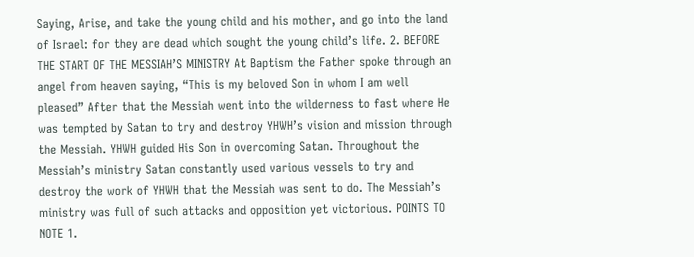Saying, Arise, and take the young child and his mother, and go into the land of Israel: for they are dead which sought the young child’s life. 2. BEFORE THE START OF THE MESSIAH’S MINISTRY At Baptism the Father spoke through an angel from heaven saying, “This is my beloved Son in whom I am well pleased” After that the Messiah went into the wilderness to fast where He was tempted by Satan to try and destroy YHWH’s vision and mission through the Messiah. YHWH guided His Son in overcoming Satan. Throughout the Messiah’s ministry Satan constantly used various vessels to try and destroy the work of YHWH that the Messiah was sent to do. The Messiah’s ministry was full of such attacks and opposition yet victorious. POINTS TO NOTE 1.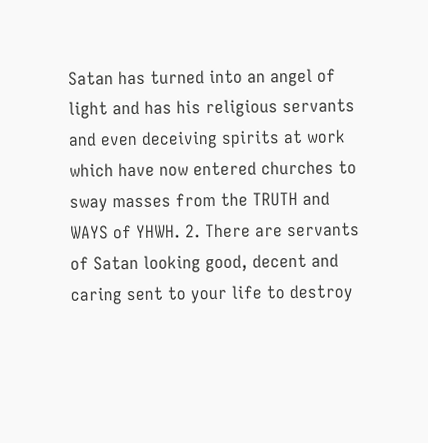Satan has turned into an angel of light and has his religious servants and even deceiving spirits at work which have now entered churches to sway masses from the TRUTH and WAYS of YHWH. 2. There are servants of Satan looking good, decent and caring sent to your life to destroy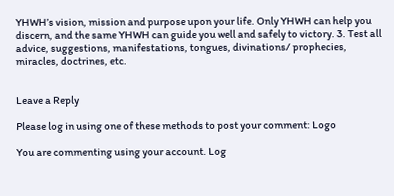YHWH’s vision, mission and purpose upon your life. Only YHWH can help you discern, and the same YHWH can guide you well and safely to victory. 3. Test all advice, suggestions, manifestations, tongues, divinations/ prophecies, miracles, doctrines, etc.


Leave a Reply

Please log in using one of these methods to post your comment: Logo

You are commenting using your account. Log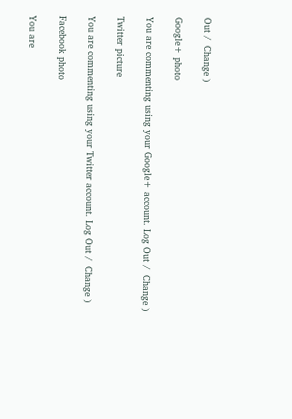Out /  Change )

Google+ photo

You are commenting using your Google+ account. Log Out /  Change )

Twitter picture

You are commenting using your Twitter account. Log Out /  Change )

Facebook photo

You are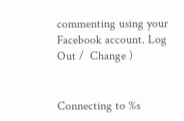commenting using your Facebook account. Log Out /  Change )


Connecting to %s